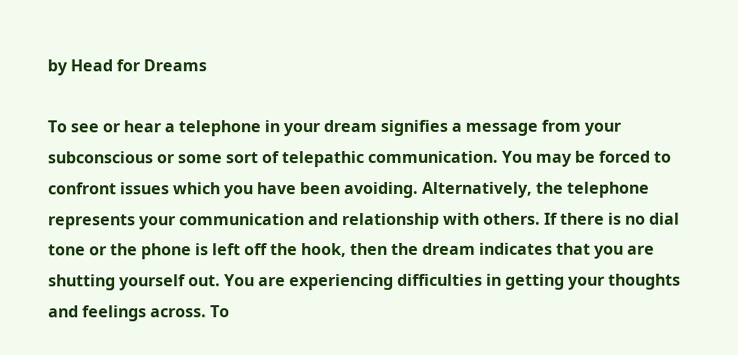by Head for Dreams

To see or hear a telephone in your dream signifies a message from your subconscious or some sort of telepathic communication. You may be forced to confront issues which you have been avoiding. Alternatively, the telephone represents your communication and relationship with others. If there is no dial tone or the phone is left off the hook, then the dream indicates that you are shutting yourself out. You are experiencing difficulties in getting your thoughts and feelings across. To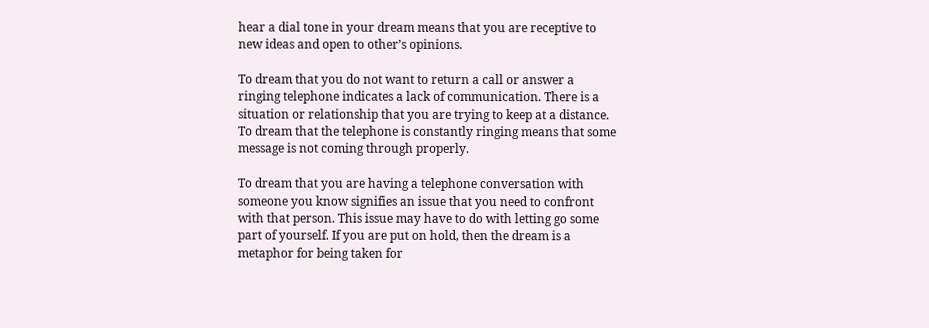hear a dial tone in your dream means that you are receptive to new ideas and open to other’s opinions.

To dream that you do not want to return a call or answer a ringing telephone indicates a lack of communication. There is a situation or relationship that you are trying to keep at a distance. To dream that the telephone is constantly ringing means that some message is not coming through properly.

To dream that you are having a telephone conversation with someone you know signifies an issue that you need to confront with that person. This issue may have to do with letting go some part of yourself. If you are put on hold, then the dream is a metaphor for being taken for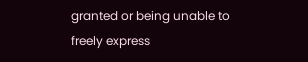granted or being unable to freely express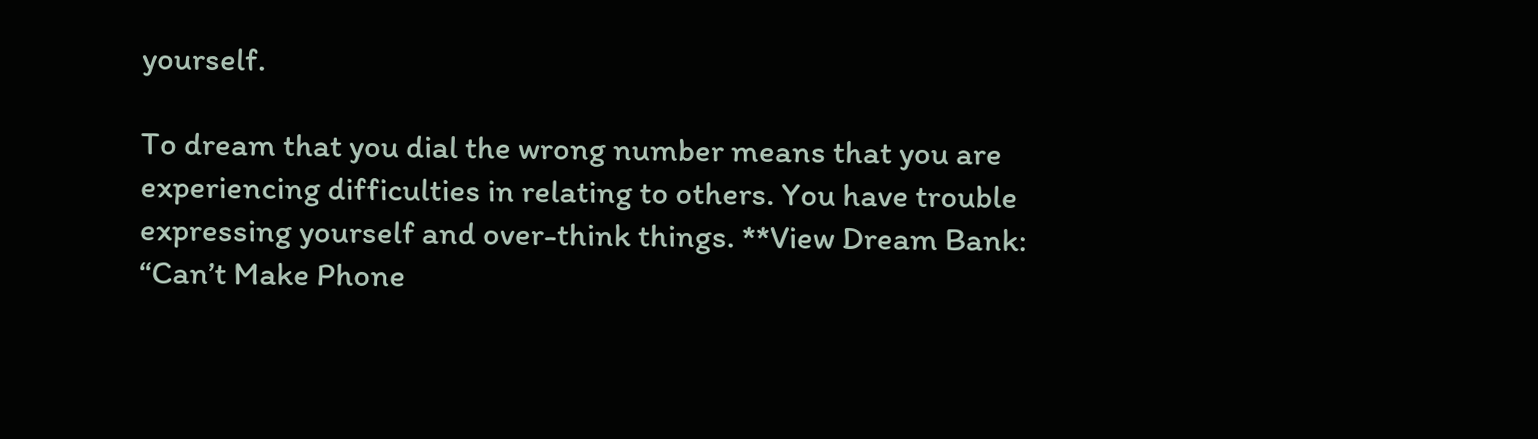yourself.

To dream that you dial the wrong number means that you are experiencing difficulties in relating to others. You have trouble expressing yourself and over-think things. **View Dream Bank: “Can’t Make Phone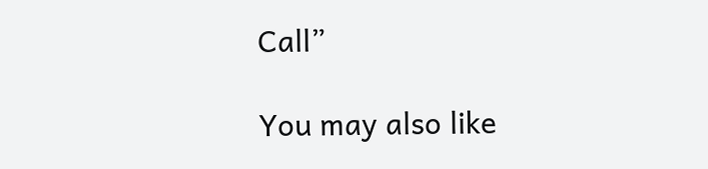Call”

You may also like